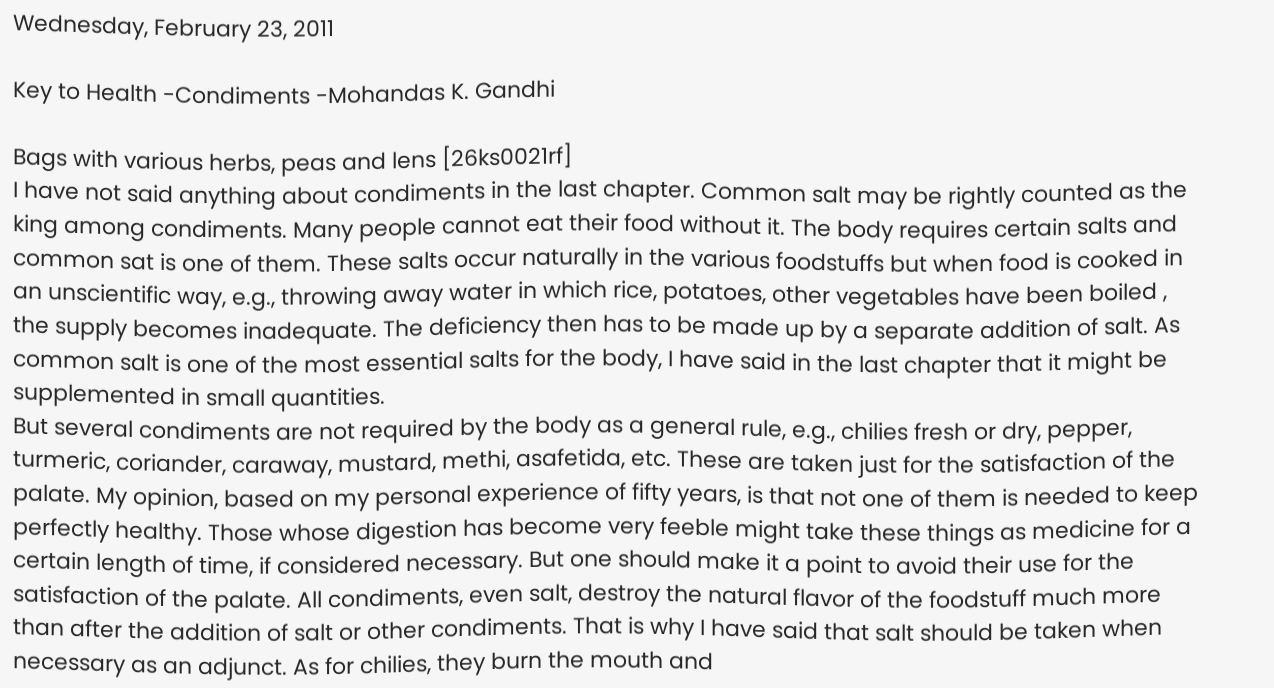Wednesday, February 23, 2011

Key to Health -Condiments -Mohandas K. Gandhi

Bags with various herbs, peas and lens [26ks0021rf]
I have not said anything about condiments in the last chapter. Common salt may be rightly counted as the king among condiments. Many people cannot eat their food without it. The body requires certain salts and common sat is one of them. These salts occur naturally in the various foodstuffs but when food is cooked in an unscientific way, e.g., throwing away water in which rice, potatoes, other vegetables have been boiled , the supply becomes inadequate. The deficiency then has to be made up by a separate addition of salt. As common salt is one of the most essential salts for the body, I have said in the last chapter that it might be supplemented in small quantities.
But several condiments are not required by the body as a general rule, e.g., chilies fresh or dry, pepper, turmeric, coriander, caraway, mustard, methi, asafetida, etc. These are taken just for the satisfaction of the palate. My opinion, based on my personal experience of fifty years, is that not one of them is needed to keep perfectly healthy. Those whose digestion has become very feeble might take these things as medicine for a certain length of time, if considered necessary. But one should make it a point to avoid their use for the satisfaction of the palate. All condiments, even salt, destroy the natural flavor of the foodstuff much more than after the addition of salt or other condiments. That is why I have said that salt should be taken when necessary as an adjunct. As for chilies, they burn the mouth and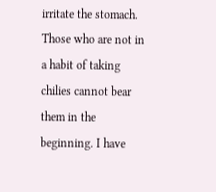irritate the stomach. Those who are not in a habit of taking chilies cannot bear them in the beginning. I have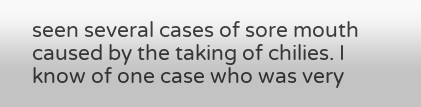seen several cases of sore mouth caused by the taking of chilies. I know of one case who was very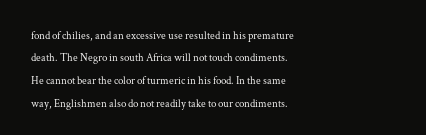fond of chilies, and an excessive use resulted in his premature death. The Negro in south Africa will not touch condiments. He cannot bear the color of turmeric in his food. In the same way, Englishmen also do not readily take to our condiments.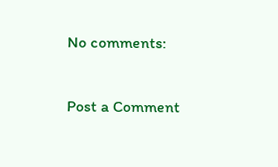No comments:

Post a Comment